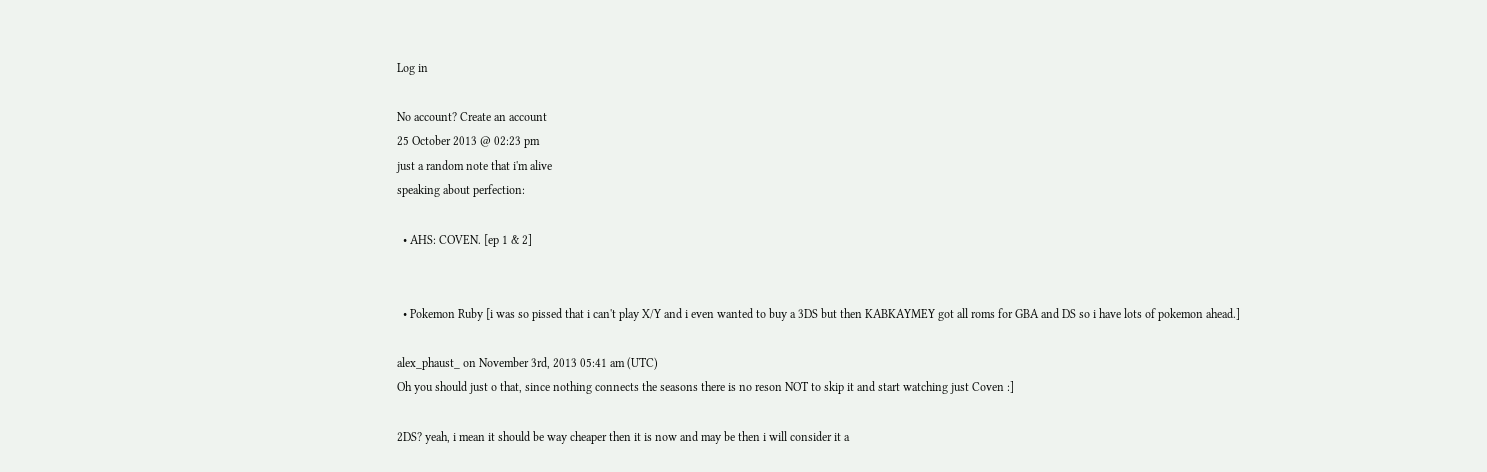Log in

No account? Create an account
25 October 2013 @ 02:23 pm
just a random note that i'm alive
speaking about perfection:

  • AHS: COVEN. [ep 1 & 2]


  • Pokemon Ruby [i was so pissed that i can't play X/Y and i even wanted to buy a 3DS but then KABKAYMEY got all roms for GBA and DS so i have lots of pokemon ahead.]

alex_phaust_ on November 3rd, 2013 05:41 am (UTC)
Oh you should just o that, since nothing connects the seasons there is no reson NOT to skip it and start watching just Coven :]

2DS? yeah, i mean it should be way cheaper then it is now and may be then i will consider it a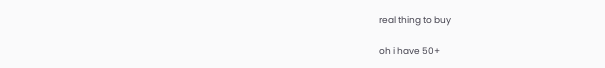real thing to buy

oh i have 50+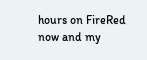hours on FireRed now and my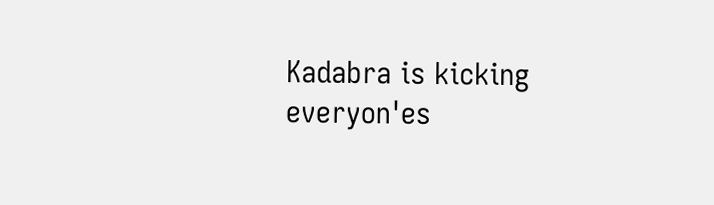Kadabra is kicking everyon'es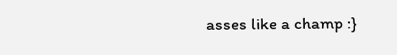asses like a champ :}